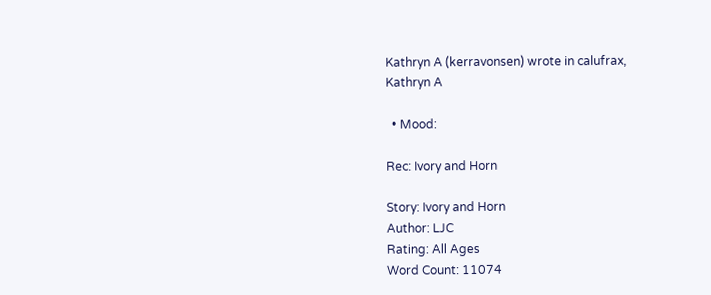Kathryn A (kerravonsen) wrote in calufrax,
Kathryn A

  • Mood:

Rec: Ivory and Horn

Story: Ivory and Horn
Author: LJC
Rating: All Ages
Word Count: 11074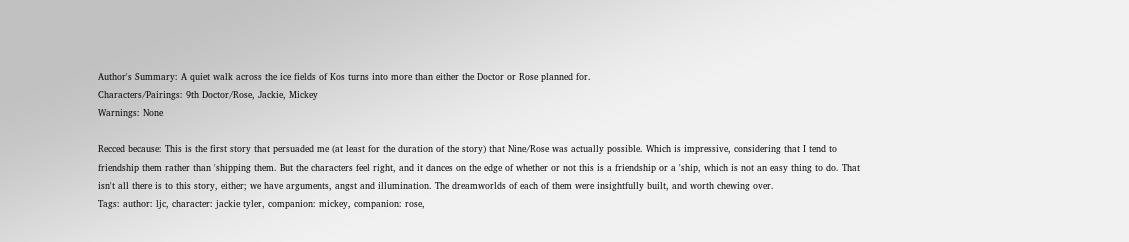Author's Summary: A quiet walk across the ice fields of Kos turns into more than either the Doctor or Rose planned for.
Characters/Pairings: 9th Doctor/Rose, Jackie, Mickey
Warnings: None

Recced because: This is the first story that persuaded me (at least for the duration of the story) that Nine/Rose was actually possible. Which is impressive, considering that I tend to friendship them rather than 'shipping them. But the characters feel right, and it dances on the edge of whether or not this is a friendship or a 'ship, which is not an easy thing to do. That isn't all there is to this story, either; we have arguments, angst and illumination. The dreamworlds of each of them were insightfully built, and worth chewing over.
Tags: author: ljc, character: jackie tyler, companion: mickey, companion: rose,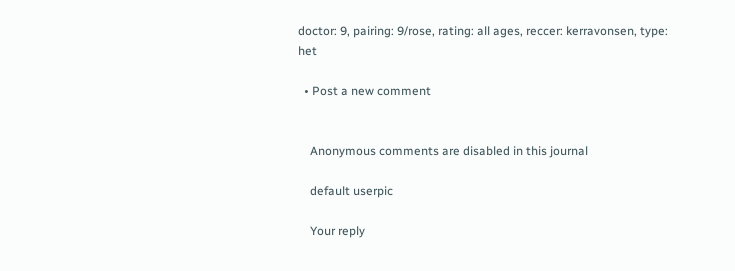doctor: 9, pairing: 9/rose, rating: all ages, reccer: kerravonsen, type: het

  • Post a new comment


    Anonymous comments are disabled in this journal

    default userpic

    Your reply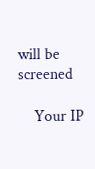will be screened

    Your IP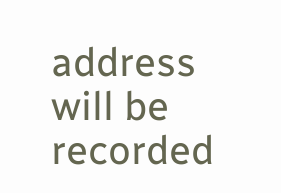address will be recorded